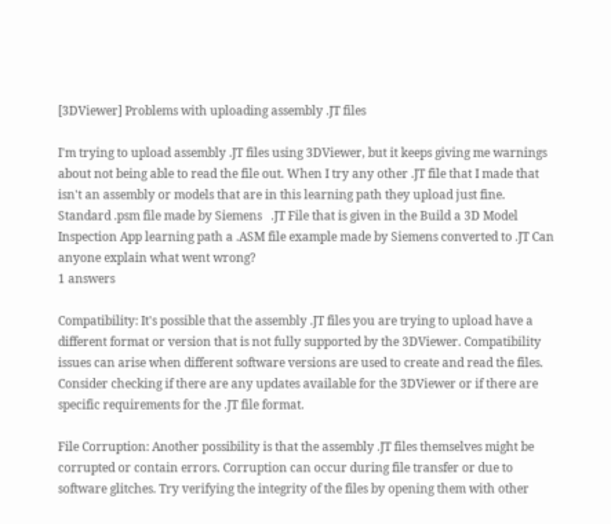[3DViewer] Problems with uploading assembly .JT files

I'm trying to upload assembly .JT files using 3DViewer, but it keeps giving me warnings about not being able to read the file out. When I try any other .JT file that I made that isn't an assembly or models that are in this learning path they upload just fine.   Standard .psm file made by Siemens   .JT File that is given in the Build a 3D Model Inspection App learning path a .ASM file example made by Siemens converted to .JT Can anyone explain what went wrong?
1 answers

Compatibility: It's possible that the assembly .JT files you are trying to upload have a different format or version that is not fully supported by the 3DViewer. Compatibility issues can arise when different software versions are used to create and read the files. Consider checking if there are any updates available for the 3DViewer or if there are specific requirements for the .JT file format.

File Corruption: Another possibility is that the assembly .JT files themselves might be corrupted or contain errors. Corruption can occur during file transfer or due to software glitches. Try verifying the integrity of the files by opening them with other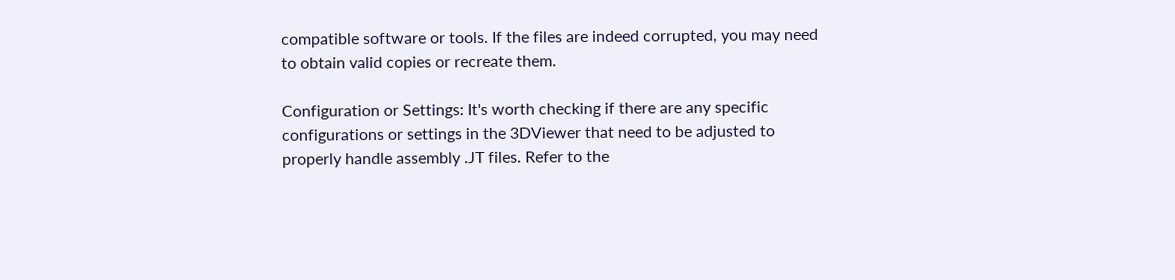compatible software or tools. If the files are indeed corrupted, you may need to obtain valid copies or recreate them.

Configuration or Settings: It's worth checking if there are any specific configurations or settings in the 3DViewer that need to be adjusted to properly handle assembly .JT files. Refer to the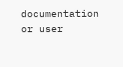documentation or user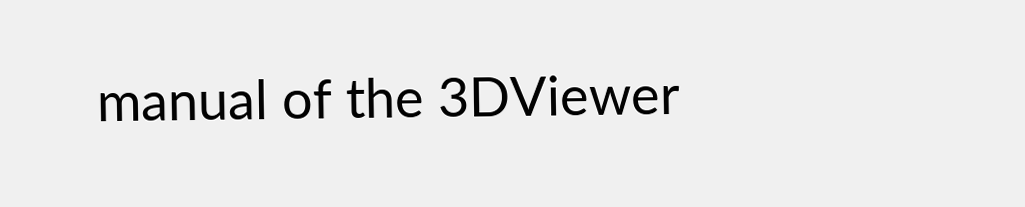manual of the 3DViewer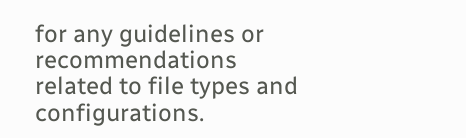for any guidelines or recommendations related to file types and configurations.